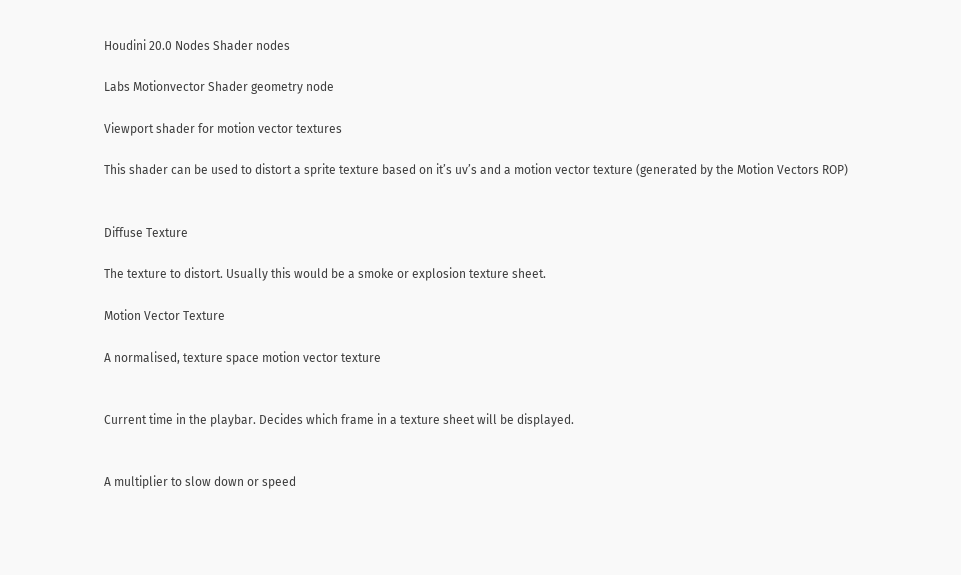Houdini 20.0 Nodes Shader nodes

Labs Motionvector Shader geometry node

Viewport shader for motion vector textures

This shader can be used to distort a sprite texture based on it’s uv’s and a motion vector texture (generated by the Motion Vectors ROP)


Diffuse Texture

The texture to distort. Usually this would be a smoke or explosion texture sheet.

Motion Vector Texture

A normalised, texture space motion vector texture


Current time in the playbar. Decides which frame in a texture sheet will be displayed.


A multiplier to slow down or speed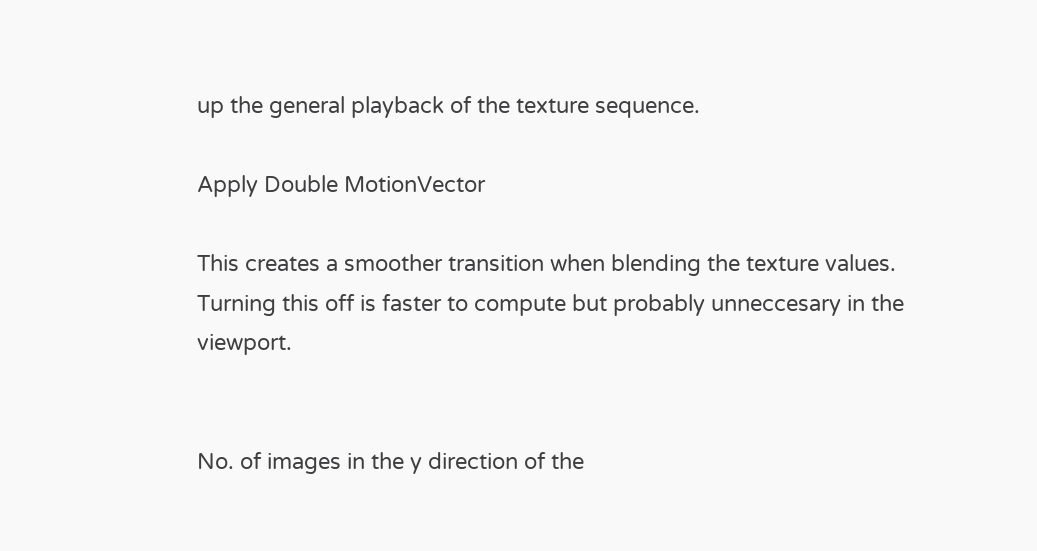up the general playback of the texture sequence.

Apply Double MotionVector

This creates a smoother transition when blending the texture values. Turning this off is faster to compute but probably unneccesary in the viewport.


No. of images in the y direction of the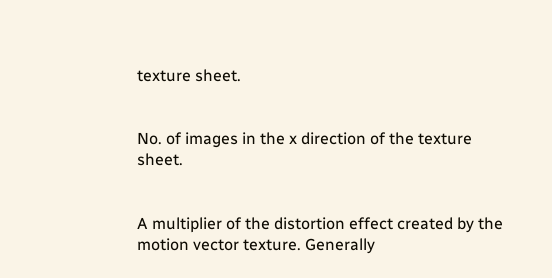texture sheet.


No. of images in the x direction of the texture sheet.


A multiplier of the distortion effect created by the motion vector texture. Generally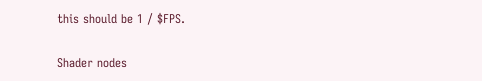this should be 1 / $FPS.

Shader nodes